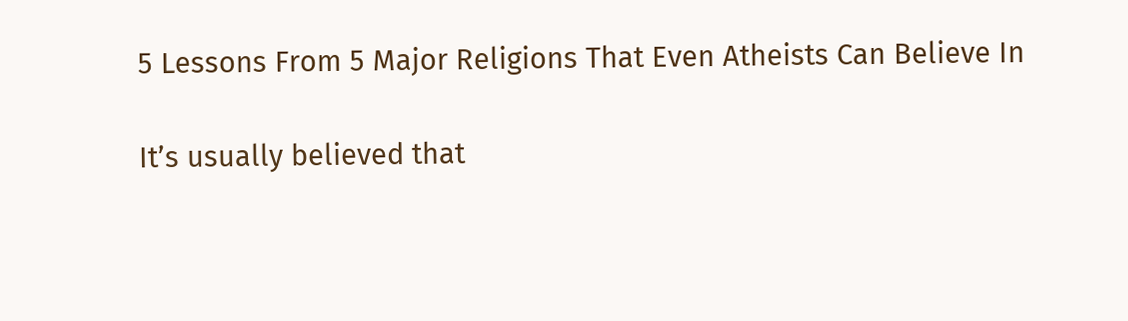5 Lessons From 5 Major Religions That Even Atheists Can Believe In

It’s usually believed that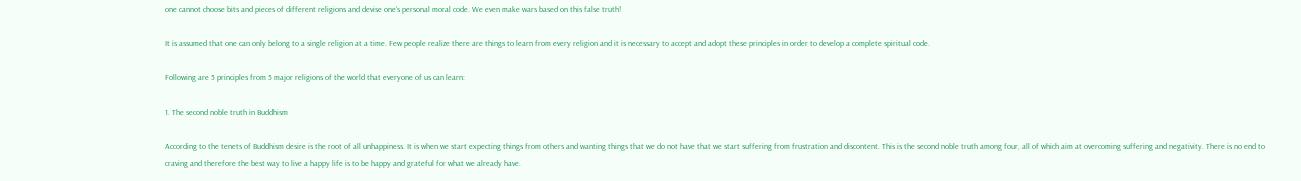one cannot choose bits and pieces of different religions and devise one’s personal moral code. We even make wars based on this false truth!

It is assumed that one can only belong to a single religion at a time. Few people realize there are things to learn from every religion and it is necessary to accept and adopt these principles in order to develop a complete spiritual code.

Following are 5 principles from 5 major religions of the world that everyone of us can learn:

1. The second noble truth in Buddhism

According to the tenets of Buddhism desire is the root of all unhappiness. It is when we start expecting things from others and wanting things that we do not have that we start suffering from frustration and discontent. This is the second noble truth among four, all of which aim at overcoming suffering and negativity. There is no end to craving and therefore the best way to live a happy life is to be happy and grateful for what we already have.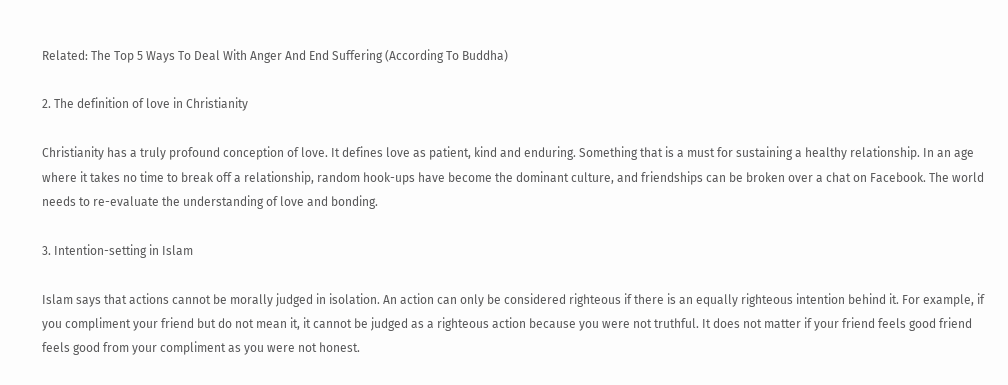Related: The Top 5 Ways To Deal With Anger And End Suffering (According To Buddha)

2. The definition of love in Christianity

Christianity has a truly profound conception of love. It defines love as patient, kind and enduring. Something that is a must for sustaining a healthy relationship. In an age where it takes no time to break off a relationship, random hook-ups have become the dominant culture, and friendships can be broken over a chat on Facebook. The world needs to re-evaluate the understanding of love and bonding.

3. Intention-setting in Islam

Islam says that actions cannot be morally judged in isolation. An action can only be considered righteous if there is an equally righteous intention behind it. For example, if you compliment your friend but do not mean it, it cannot be judged as a righteous action because you were not truthful. It does not matter if your friend feels good friend feels good from your compliment as you were not honest.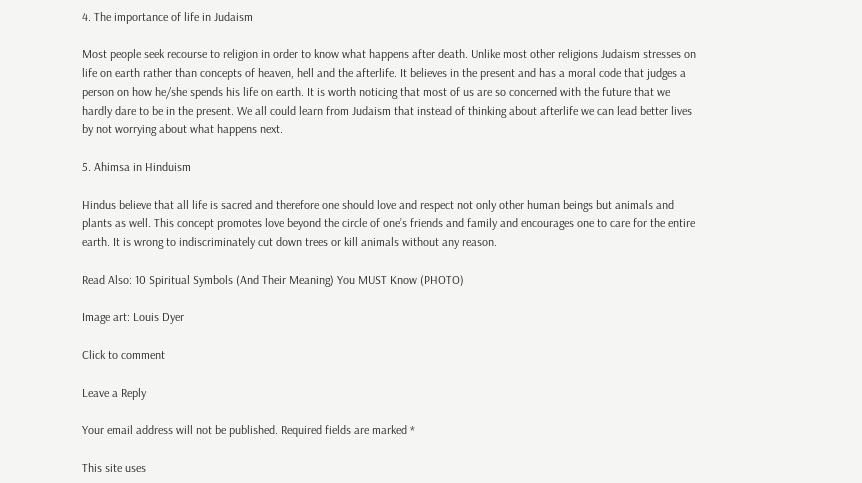4. The importance of life in Judaism

Most people seek recourse to religion in order to know what happens after death. Unlike most other religions Judaism stresses on life on earth rather than concepts of heaven, hell and the afterlife. It believes in the present and has a moral code that judges a person on how he/she spends his life on earth. It is worth noticing that most of us are so concerned with the future that we hardly dare to be in the present. We all could learn from Judaism that instead of thinking about afterlife we can lead better lives by not worrying about what happens next.

5. Ahimsa in Hinduism

Hindus believe that all life is sacred and therefore one should love and respect not only other human beings but animals and plants as well. This concept promotes love beyond the circle of one’s friends and family and encourages one to care for the entire earth. It is wrong to indiscriminately cut down trees or kill animals without any reason.

Read Also: 10 Spiritual Symbols (And Their Meaning) You MUST Know (PHOTO)

Image art: Louis Dyer

Click to comment

Leave a Reply

Your email address will not be published. Required fields are marked *

This site uses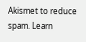Akismet to reduce spam. Learn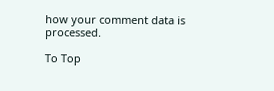how your comment data is processed.

To Top